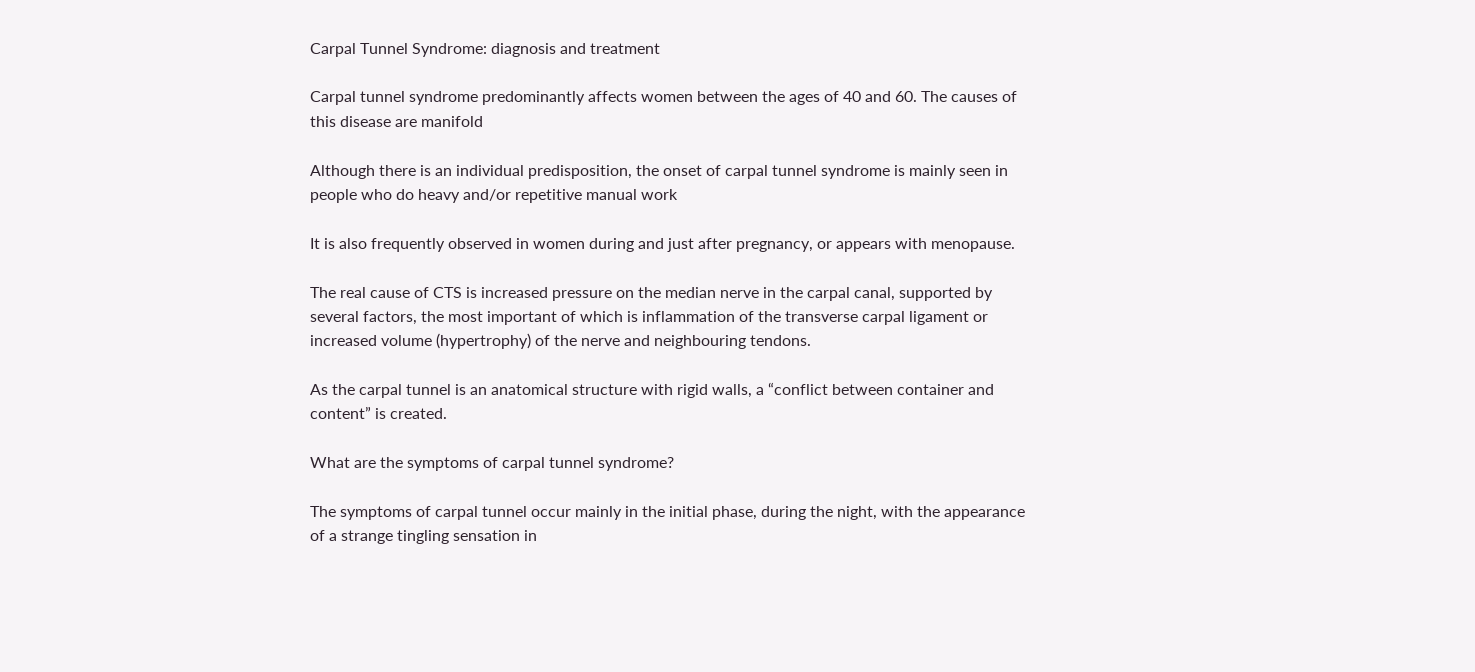Carpal Tunnel Syndrome: diagnosis and treatment

Carpal tunnel syndrome predominantly affects women between the ages of 40 and 60. The causes of this disease are manifold

Although there is an individual predisposition, the onset of carpal tunnel syndrome is mainly seen in people who do heavy and/or repetitive manual work

It is also frequently observed in women during and just after pregnancy, or appears with menopause.

The real cause of CTS is increased pressure on the median nerve in the carpal canal, supported by several factors, the most important of which is inflammation of the transverse carpal ligament or increased volume (hypertrophy) of the nerve and neighbouring tendons.

As the carpal tunnel is an anatomical structure with rigid walls, a “conflict between container and content” is created.

What are the symptoms of carpal tunnel syndrome?

The symptoms of carpal tunnel occur mainly in the initial phase, during the night, with the appearance of a strange tingling sensation in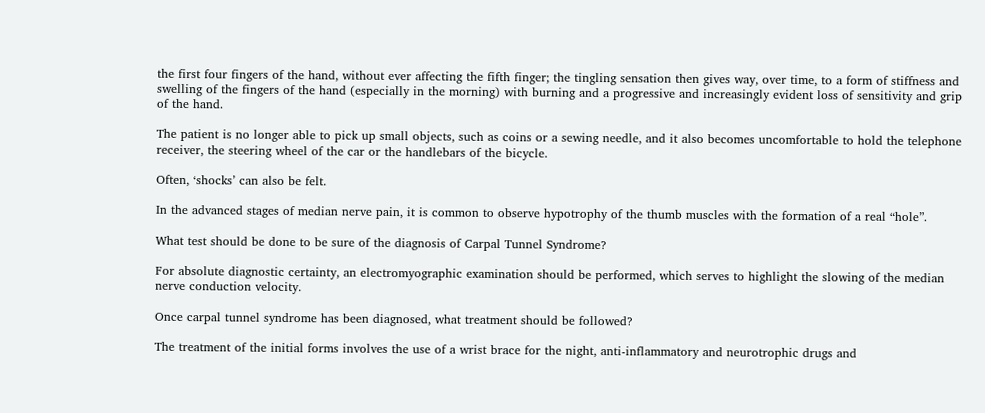the first four fingers of the hand, without ever affecting the fifth finger; the tingling sensation then gives way, over time, to a form of stiffness and swelling of the fingers of the hand (especially in the morning) with burning and a progressive and increasingly evident loss of sensitivity and grip of the hand.

The patient is no longer able to pick up small objects, such as coins or a sewing needle, and it also becomes uncomfortable to hold the telephone receiver, the steering wheel of the car or the handlebars of the bicycle.

Often, ‘shocks’ can also be felt.

In the advanced stages of median nerve pain, it is common to observe hypotrophy of the thumb muscles with the formation of a real “hole”.

What test should be done to be sure of the diagnosis of Carpal Tunnel Syndrome?

For absolute diagnostic certainty, an electromyographic examination should be performed, which serves to highlight the slowing of the median nerve conduction velocity.

Once carpal tunnel syndrome has been diagnosed, what treatment should be followed?

The treatment of the initial forms involves the use of a wrist brace for the night, anti-inflammatory and neurotrophic drugs and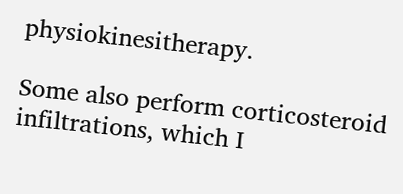physiokinesitherapy.

Some also perform corticosteroid infiltrations, which I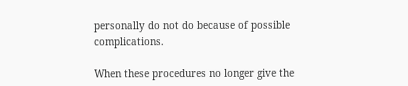personally do not do because of possible complications.

When these procedures no longer give the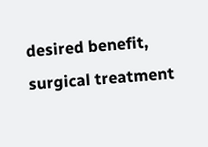desired benefit, surgical treatment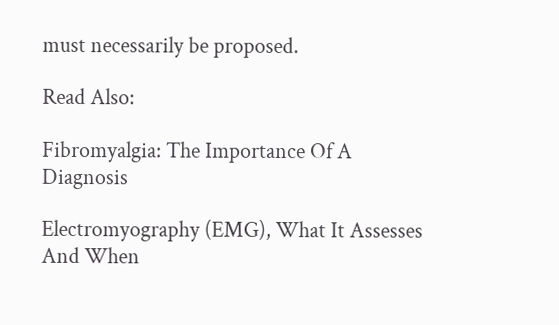must necessarily be proposed.

Read Also:

Fibromyalgia: The Importance Of A Diagnosis

Electromyography (EMG), What It Assesses And When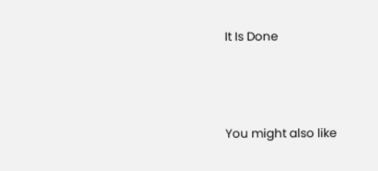It Is Done



You might also like